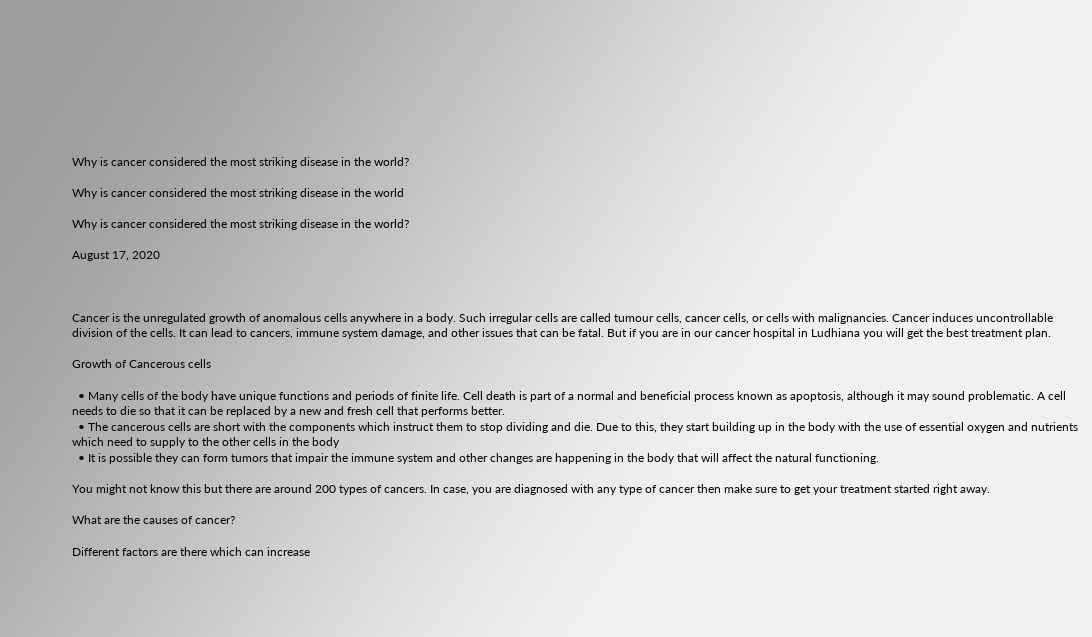Why is cancer considered the most striking disease in the world?

Why is cancer considered the most striking disease in the world

Why is cancer considered the most striking disease in the world?

August 17, 2020



Cancer is the unregulated growth of anomalous cells anywhere in a body. Such irregular cells are called tumour cells, cancer cells, or cells with malignancies. Cancer induces uncontrollable division of the cells. It can lead to cancers, immune system damage, and other issues that can be fatal. But if you are in our cancer hospital in Ludhiana you will get the best treatment plan.

Growth of Cancerous cells

  • Many cells of the body have unique functions and periods of finite life. Cell death is part of a normal and beneficial process known as apoptosis, although it may sound problematic. A cell needs to die so that it can be replaced by a new and fresh cell that performs better.
  • The cancerous cells are short with the components which instruct them to stop dividing and die. Due to this, they start building up in the body with the use of essential oxygen and nutrients which need to supply to the other cells in the body
  • It is possible they can form tumors that impair the immune system and other changes are happening in the body that will affect the natural functioning.

You might not know this but there are around 200 types of cancers. In case, you are diagnosed with any type of cancer then make sure to get your treatment started right away.

What are the causes of cancer?

Different factors are there which can increase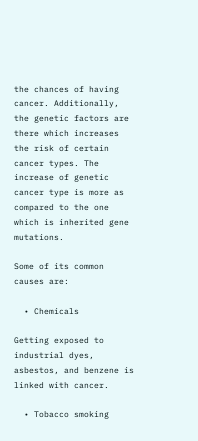the chances of having cancer. Additionally, the genetic factors are there which increases the risk of certain cancer types. The increase of genetic cancer type is more as compared to the one which is inherited gene mutations.

Some of its common causes are:

  • Chemicals

Getting exposed to industrial dyes, asbestos, and benzene is linked with cancer.

  • Tobacco smoking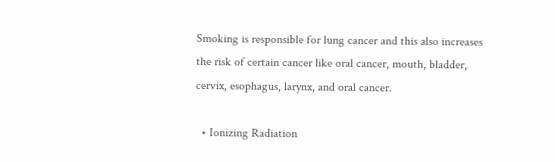Smoking is responsible for lung cancer and this also increases the risk of certain cancer like oral cancer, mouth, bladder, cervix, esophagus, larynx, and oral cancer.

  • Ionizing Radiation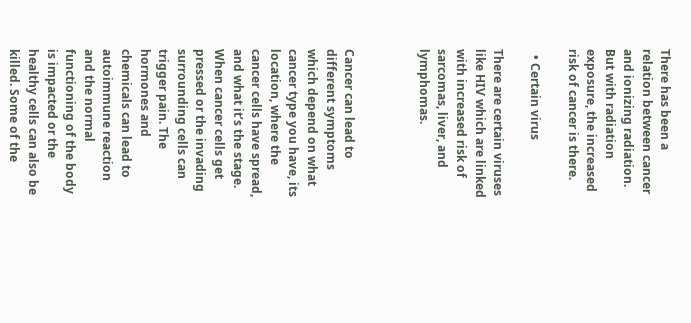There has been a relation between cancer and ionizing radiation. But with radiation exposure, the increased risk of cancer is there.

  • Certain virus

There are certain viruses like HIV which are linked with increased risk of sarcomas, liver, and lymphomas.



Cancer can lead to different symptoms which depend on what cancer type you have, its location, where the cancer cells have spread, and what it’s the stage. When cancer cells get pressed or the invading surrounding cells can trigger pain. The hormones and chemicals can lead to autoimmune reaction and the normal functioning of the body is impacted or the healthy cells can also be killed. Some of the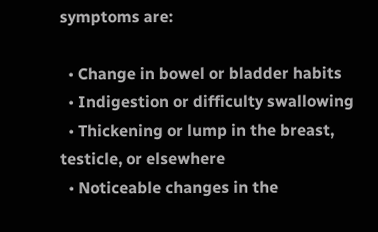symptoms are:

  • Change in bowel or bladder habits
  • Indigestion or difficulty swallowing
  • Thickening or lump in the breast, testicle, or elsewhere
  • Noticeable changes in the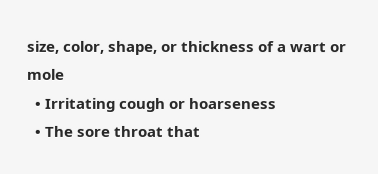size, color, shape, or thickness of a wart or mole
  • Irritating cough or hoarseness
  • The sore throat that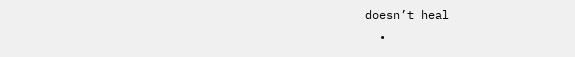doesn’t heal
  •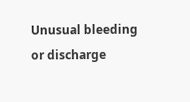Unusual bleeding or discharge